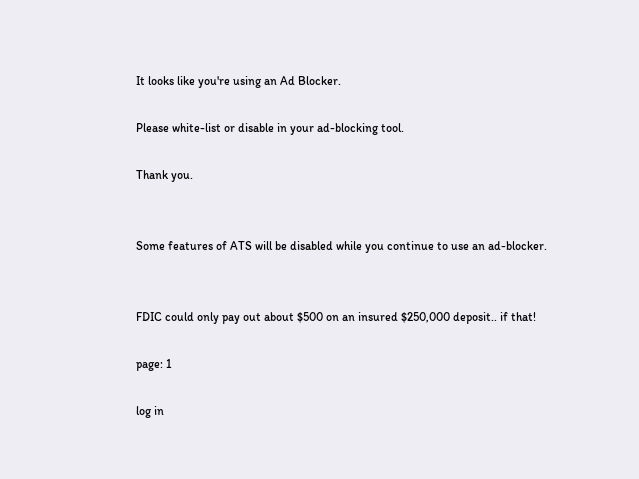It looks like you're using an Ad Blocker.

Please white-list or disable in your ad-blocking tool.

Thank you.


Some features of ATS will be disabled while you continue to use an ad-blocker.


FDIC could only pay out about $500 on an insured $250,000 deposit.. if that!

page: 1

log in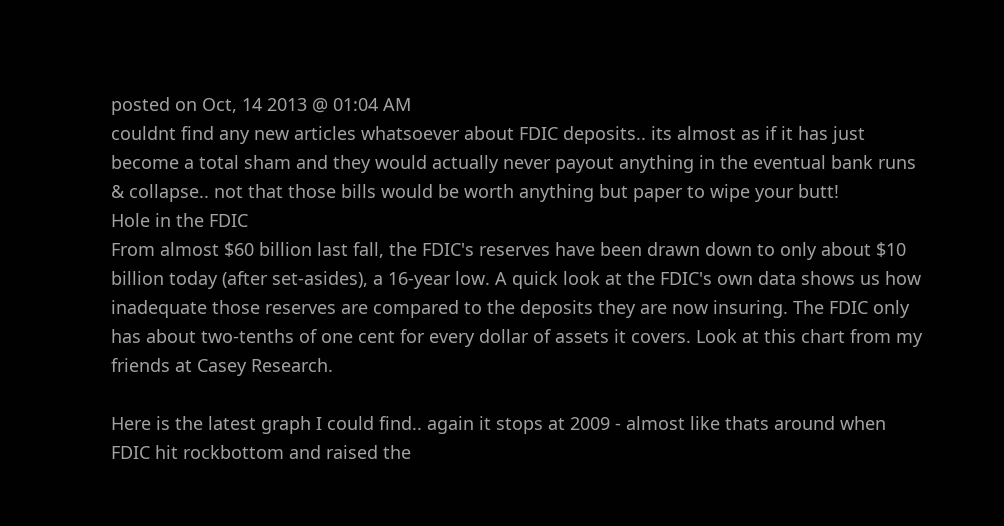posted on Oct, 14 2013 @ 01:04 AM
couldnt find any new articles whatsoever about FDIC deposits.. its almost as if it has just become a total sham and they would actually never payout anything in the eventual bank runs & collapse.. not that those bills would be worth anything but paper to wipe your butt!
Hole in the FDIC
From almost $60 billion last fall, the FDIC's reserves have been drawn down to only about $10 billion today (after set-asides), a 16-year low. A quick look at the FDIC's own data shows us how inadequate those reserves are compared to the deposits they are now insuring. The FDIC only has about two-tenths of one cent for every dollar of assets it covers. Look at this chart from my friends at Casey Research.

Here is the latest graph I could find.. again it stops at 2009 - almost like thats around when FDIC hit rockbottom and raised the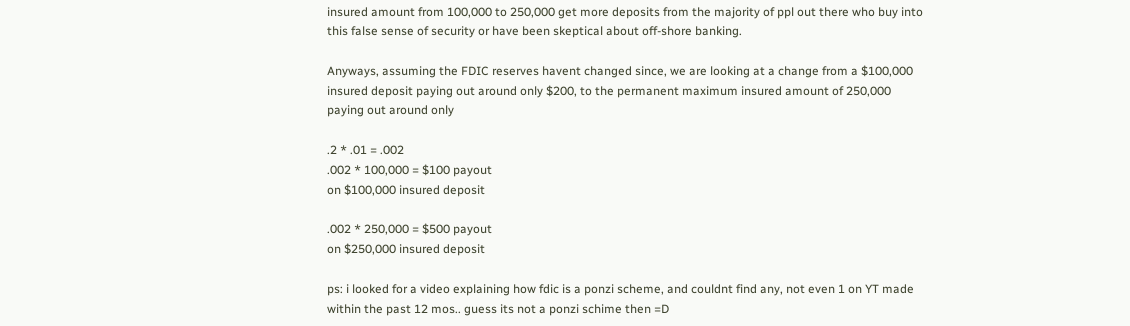insured amount from 100,000 to 250,000 get more deposits from the majority of ppl out there who buy into this false sense of security or have been skeptical about off-shore banking.

Anyways, assuming the FDIC reserves havent changed since, we are looking at a change from a $100,000 insured deposit paying out around only $200, to the permanent maximum insured amount of 250,000 paying out around only

.2 * .01 = .002
.002 * 100,000 = $100 payout
on $100,000 insured deposit

.002 * 250,000 = $500 payout
on $250,000 insured deposit

ps: i looked for a video explaining how fdic is a ponzi scheme, and couldnt find any, not even 1 on YT made within the past 12 mos.. guess its not a ponzi schime then =D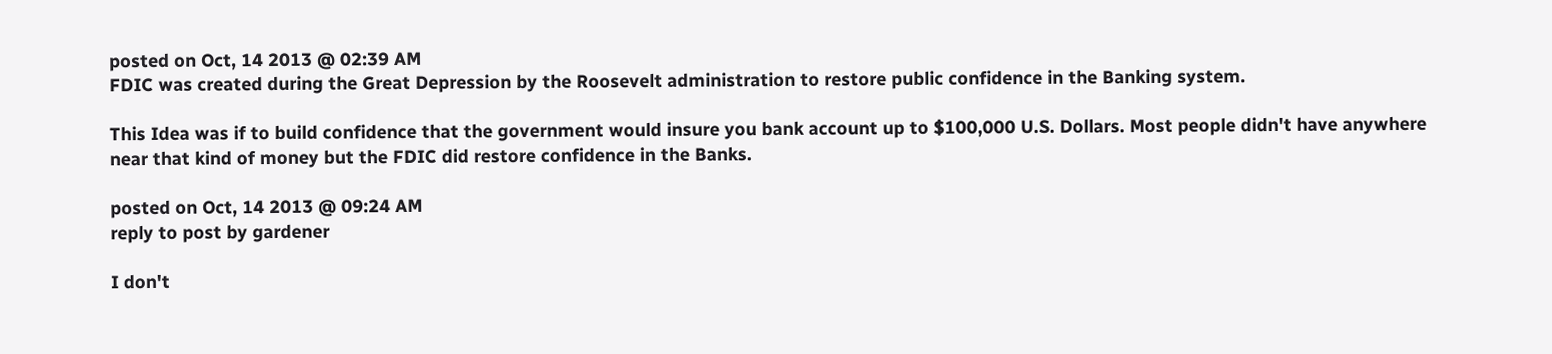posted on Oct, 14 2013 @ 02:39 AM
FDIC was created during the Great Depression by the Roosevelt administration to restore public confidence in the Banking system.

This Idea was if to build confidence that the government would insure you bank account up to $100,000 U.S. Dollars. Most people didn't have anywhere near that kind of money but the FDIC did restore confidence in the Banks.

posted on Oct, 14 2013 @ 09:24 AM
reply to post by gardener

I don't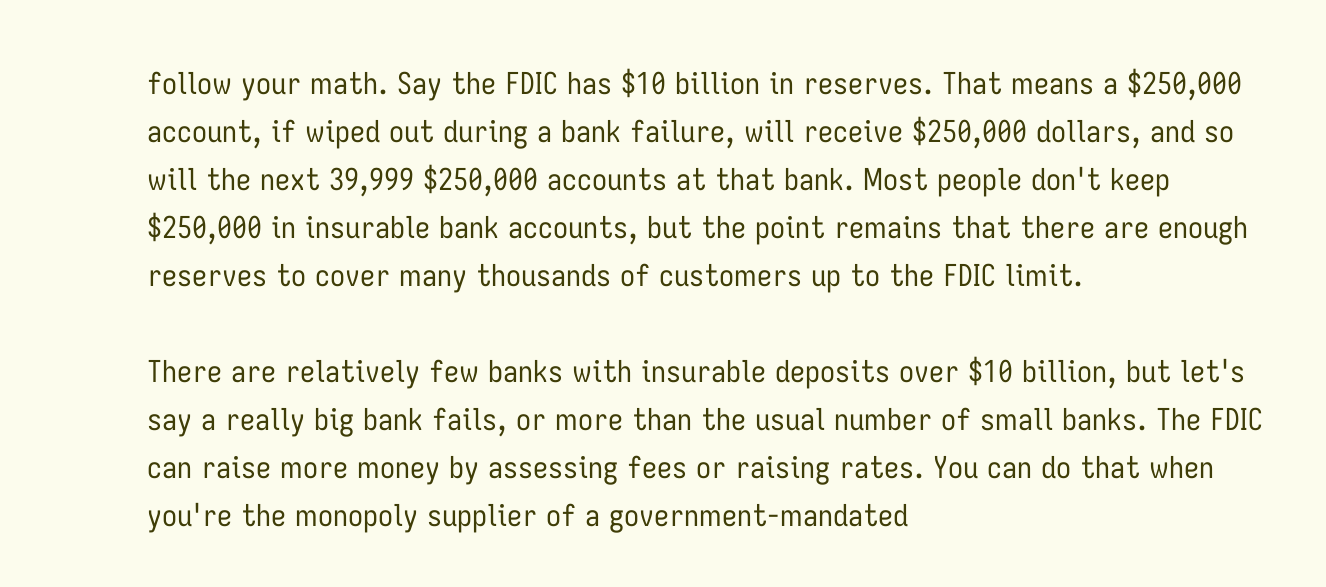follow your math. Say the FDIC has $10 billion in reserves. That means a $250,000 account, if wiped out during a bank failure, will receive $250,000 dollars, and so will the next 39,999 $250,000 accounts at that bank. Most people don't keep $250,000 in insurable bank accounts, but the point remains that there are enough reserves to cover many thousands of customers up to the FDIC limit.

There are relatively few banks with insurable deposits over $10 billion, but let's say a really big bank fails, or more than the usual number of small banks. The FDIC can raise more money by assessing fees or raising rates. You can do that when you're the monopoly supplier of a government-mandated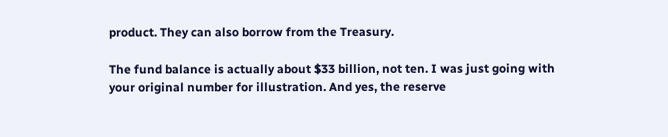product. They can also borrow from the Treasury.

The fund balance is actually about $33 billion, not ten. I was just going with your original number for illustration. And yes, the reserve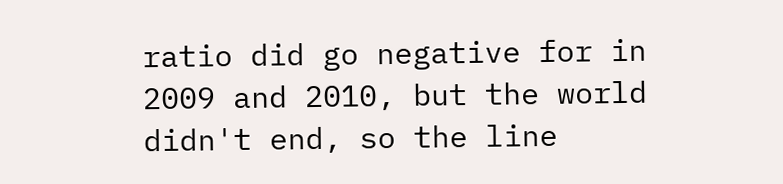ratio did go negative for in 2009 and 2010, but the world didn't end, so the line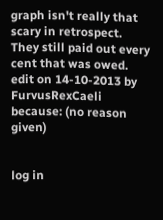graph isn't really that scary in retrospect. They still paid out every cent that was owed.
edit on 14-10-2013 by FurvusRexCaeli because: (no reason given)


log in